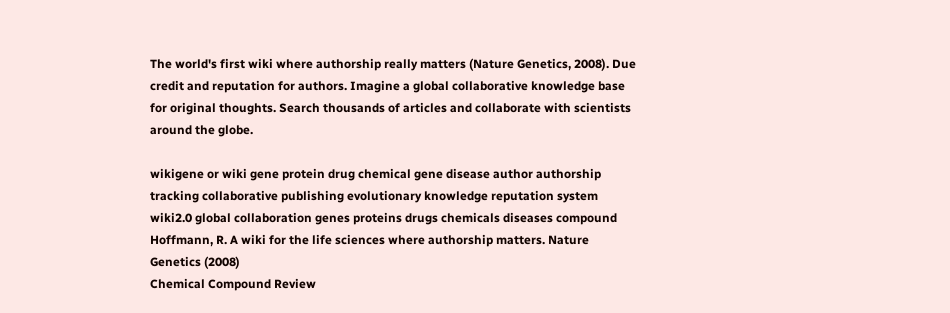The world's first wiki where authorship really matters (Nature Genetics, 2008). Due credit and reputation for authors. Imagine a global collaborative knowledge base for original thoughts. Search thousands of articles and collaborate with scientists around the globe.

wikigene or wiki gene protein drug chemical gene disease author authorship tracking collaborative publishing evolutionary knowledge reputation system wiki2.0 global collaboration genes proteins drugs chemicals diseases compound
Hoffmann, R. A wiki for the life sciences where authorship matters. Nature Genetics (2008)
Chemical Compound Review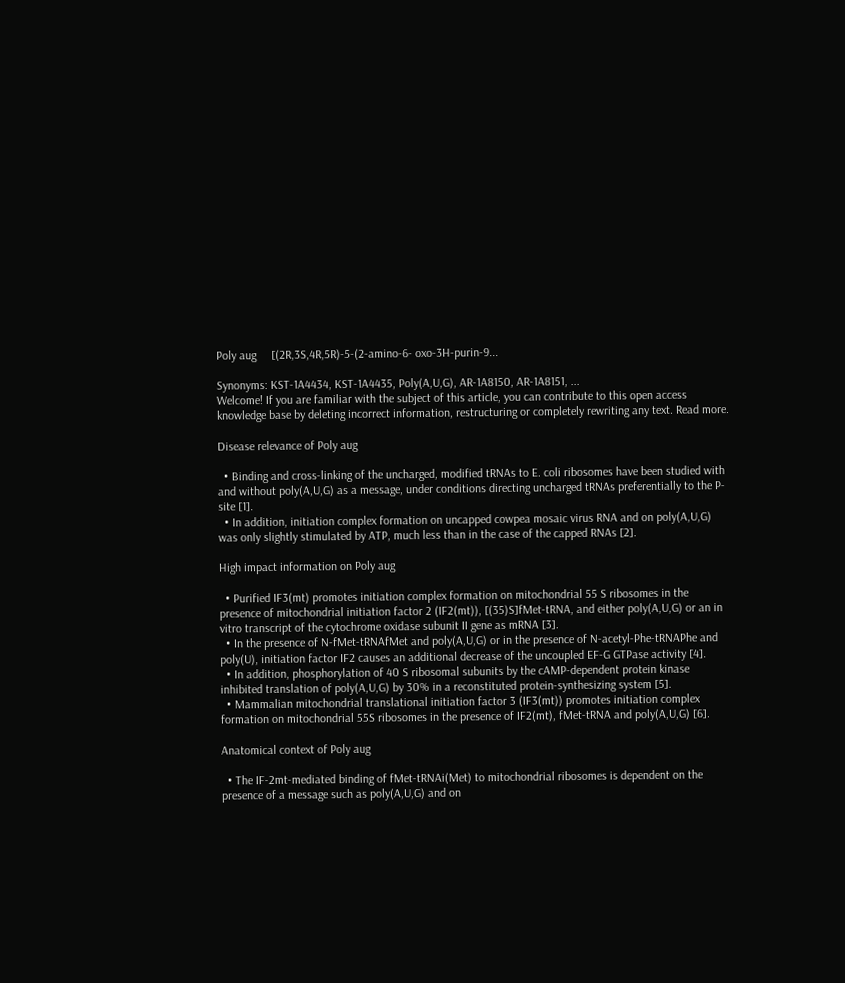Poly aug     [(2R,3S,4R,5R)-5-(2-amino-6- oxo-3H-purin-9...

Synonyms: KST-1A4434, KST-1A4435, Poly(A,U,G), AR-1A8150, AR-1A8151, ...
Welcome! If you are familiar with the subject of this article, you can contribute to this open access knowledge base by deleting incorrect information, restructuring or completely rewriting any text. Read more.

Disease relevance of Poly aug

  • Binding and cross-linking of the uncharged, modified tRNAs to E. coli ribosomes have been studied with and without poly(A,U,G) as a message, under conditions directing uncharged tRNAs preferentially to the P-site [1].
  • In addition, initiation complex formation on uncapped cowpea mosaic virus RNA and on poly(A,U,G) was only slightly stimulated by ATP, much less than in the case of the capped RNAs [2].

High impact information on Poly aug

  • Purified IF3(mt) promotes initiation complex formation on mitochondrial 55 S ribosomes in the presence of mitochondrial initiation factor 2 (IF2(mt)), [(35)S]fMet-tRNA, and either poly(A,U,G) or an in vitro transcript of the cytochrome oxidase subunit II gene as mRNA [3].
  • In the presence of N-fMet-tRNAfMet and poly(A,U,G) or in the presence of N-acetyl-Phe-tRNAPhe and poly(U), initiation factor IF2 causes an additional decrease of the uncoupled EF-G GTPase activity [4].
  • In addition, phosphorylation of 40 S ribosomal subunits by the cAMP-dependent protein kinase inhibited translation of poly(A,U,G) by 30% in a reconstituted protein-synthesizing system [5].
  • Mammalian mitochondrial translational initiation factor 3 (IF3(mt)) promotes initiation complex formation on mitochondrial 55S ribosomes in the presence of IF2(mt), fMet-tRNA and poly(A,U,G) [6].

Anatomical context of Poly aug

  • The IF-2mt-mediated binding of fMet-tRNAi(Met) to mitochondrial ribosomes is dependent on the presence of a message such as poly(A,U,G) and on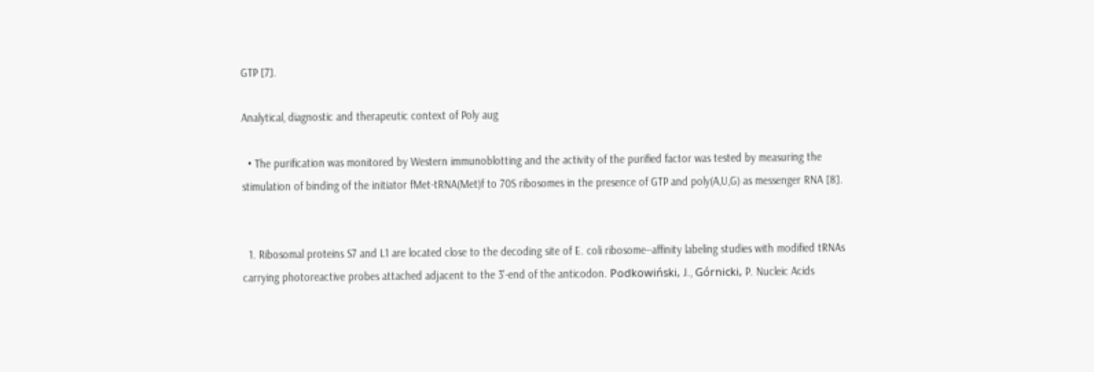GTP [7].

Analytical, diagnostic and therapeutic context of Poly aug

  • The purification was monitored by Western immunoblotting and the activity of the purified factor was tested by measuring the stimulation of binding of the initiator fMet-tRNA(Met)f to 70S ribosomes in the presence of GTP and poly(A,U,G) as messenger RNA [8].


  1. Ribosomal proteins S7 and L1 are located close to the decoding site of E. coli ribosome--affinity labeling studies with modified tRNAs carrying photoreactive probes attached adjacent to the 3'-end of the anticodon. Podkowiński, J., Górnicki, P. Nucleic Acids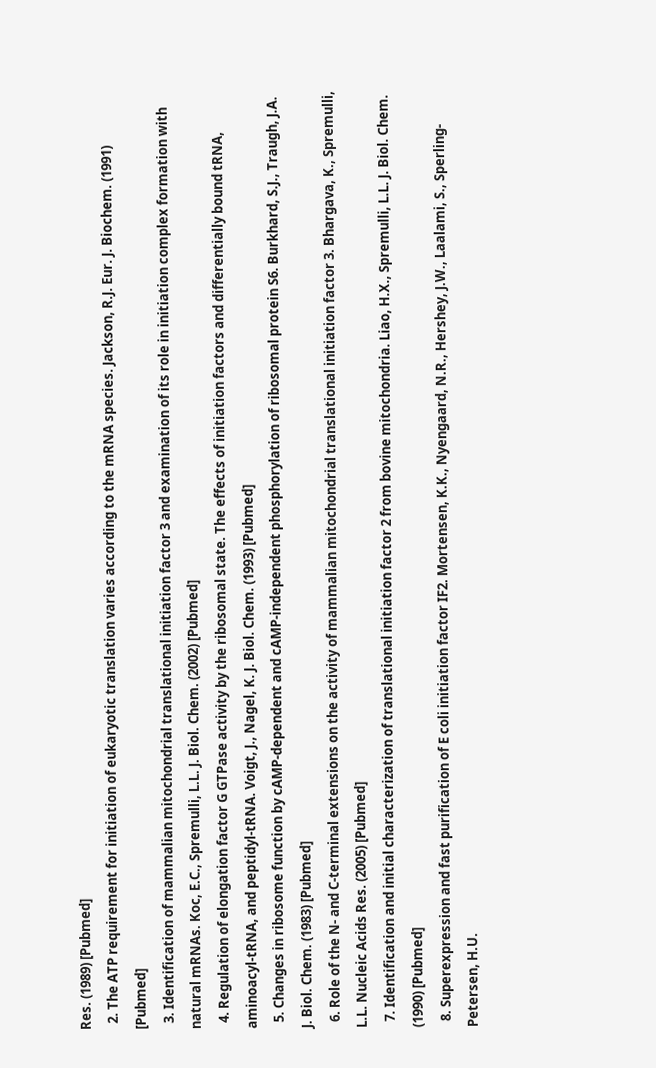Res. (1989) [Pubmed]
  2. The ATP requirement for initiation of eukaryotic translation varies according to the mRNA species. Jackson, R.J. Eur. J. Biochem. (1991) [Pubmed]
  3. Identification of mammalian mitochondrial translational initiation factor 3 and examination of its role in initiation complex formation with natural mRNAs. Koc, E.C., Spremulli, L.L. J. Biol. Chem. (2002) [Pubmed]
  4. Regulation of elongation factor G GTPase activity by the ribosomal state. The effects of initiation factors and differentially bound tRNA, aminoacyl-tRNA, and peptidyl-tRNA. Voigt, J., Nagel, K. J. Biol. Chem. (1993) [Pubmed]
  5. Changes in ribosome function by cAMP-dependent and cAMP-independent phosphorylation of ribosomal protein S6. Burkhard, S.J., Traugh, J.A. J. Biol. Chem. (1983) [Pubmed]
  6. Role of the N- and C-terminal extensions on the activity of mammalian mitochondrial translational initiation factor 3. Bhargava, K., Spremulli, L.L. Nucleic Acids Res. (2005) [Pubmed]
  7. Identification and initial characterization of translational initiation factor 2 from bovine mitochondria. Liao, H.X., Spremulli, L.L. J. Biol. Chem. (1990) [Pubmed]
  8. Superexpression and fast purification of E coli initiation factor IF2. Mortensen, K.K., Nyengaard, N.R., Hershey, J.W., Laalami, S., Sperling-Petersen, H.U.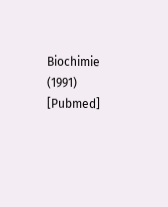Biochimie (1991) [Pubmed]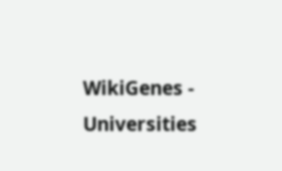WikiGenes - Universities